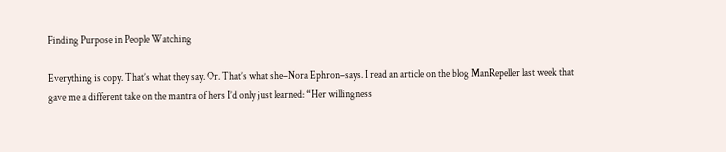Finding Purpose in People Watching

Everything is copy. That’s what they say. Or. That’s what she–Nora Ephron–says. I read an article on the blog ManRepeller last week that gave me a different take on the mantra of hers I’d only just learned: “Her willingness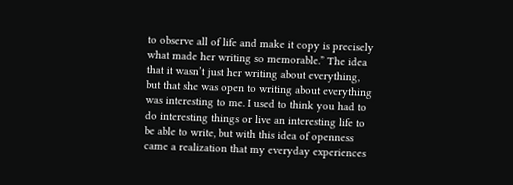to observe all of life and make it copy is precisely what made her writing so memorable.” The idea that it wasn’t just her writing about everything, but that she was open to writing about everything was interesting to me. I used to think you had to do interesting things or live an interesting life to be able to write, but with this idea of openness came a realization that my everyday experiences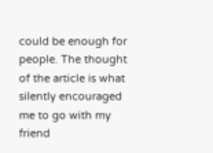could be enough for people. The thought of the article is what silently encouraged me to go with my friend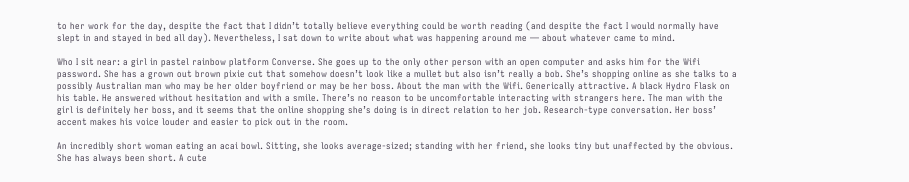to her work for the day, despite the fact that I didn’t totally believe everything could be worth reading (and despite the fact I would normally have slept in and stayed in bed all day). Nevertheless, I sat down to write about what was happening around me — about whatever came to mind.

Who I sit near: a girl in pastel rainbow platform Converse. She goes up to the only other person with an open computer and asks him for the Wifi password. She has a grown out brown pixie cut that somehow doesn’t look like a mullet but also isn’t really a bob. She’s shopping online as she talks to a possibly Australian man who may be her older boyfriend or may be her boss. About the man with the Wifi. Generically attractive. A black Hydro Flask on his table. He answered without hesitation and with a smile. There’s no reason to be uncomfortable interacting with strangers here. The man with the girl is definitely her boss, and it seems that the online shopping she’s doing is in direct relation to her job. Research-type conversation. Her boss’ accent makes his voice louder and easier to pick out in the room.

An incredibly short woman eating an acai bowl. Sitting, she looks average-sized; standing with her friend, she looks tiny but unaffected by the obvious. She has always been short. A cute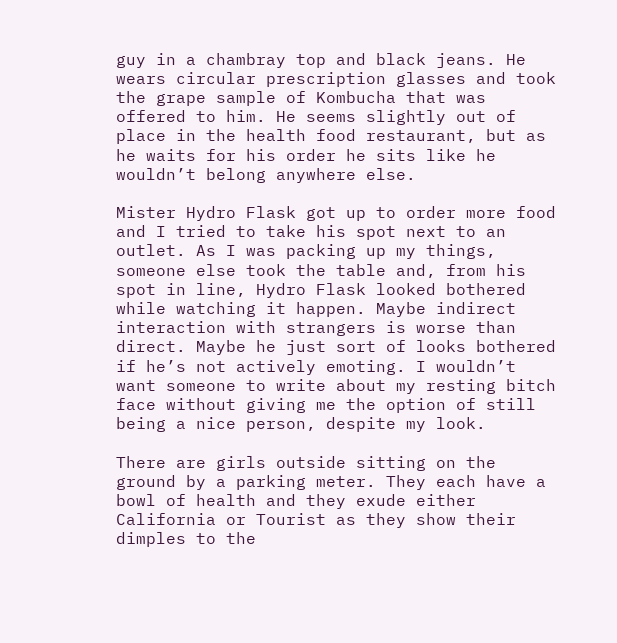guy in a chambray top and black jeans. He wears circular prescription glasses and took the grape sample of Kombucha that was offered to him. He seems slightly out of place in the health food restaurant, but as he waits for his order he sits like he wouldn’t belong anywhere else.

Mister Hydro Flask got up to order more food and I tried to take his spot next to an outlet. As I was packing up my things, someone else took the table and, from his spot in line, Hydro Flask looked bothered while watching it happen. Maybe indirect interaction with strangers is worse than direct. Maybe he just sort of looks bothered if he’s not actively emoting. I wouldn’t want someone to write about my resting bitch face without giving me the option of still being a nice person, despite my look.

There are girls outside sitting on the ground by a parking meter. They each have a bowl of health and they exude either California or Tourist as they show their dimples to the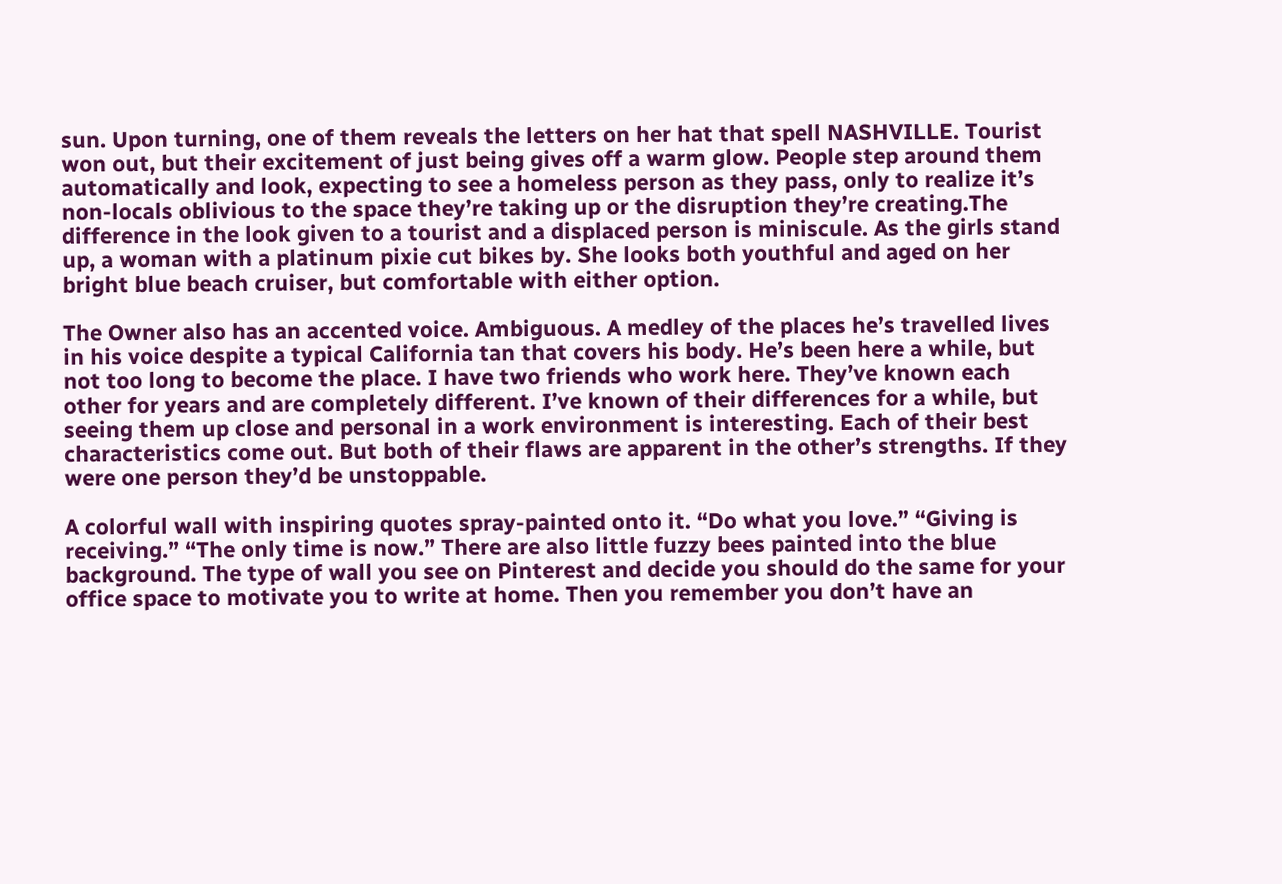sun. Upon turning, one of them reveals the letters on her hat that spell NASHVILLE. Tourist won out, but their excitement of just being gives off a warm glow. People step around them automatically and look, expecting to see a homeless person as they pass, only to realize it’s non-locals oblivious to the space they’re taking up or the disruption they’re creating.The difference in the look given to a tourist and a displaced person is miniscule. As the girls stand up, a woman with a platinum pixie cut bikes by. She looks both youthful and aged on her bright blue beach cruiser, but comfortable with either option.

The Owner also has an accented voice. Ambiguous. A medley of the places he’s travelled lives in his voice despite a typical California tan that covers his body. He’s been here a while, but not too long to become the place. I have two friends who work here. They’ve known each other for years and are completely different. I’ve known of their differences for a while, but seeing them up close and personal in a work environment is interesting. Each of their best characteristics come out. But both of their flaws are apparent in the other’s strengths. If they were one person they’d be unstoppable.

A colorful wall with inspiring quotes spray-painted onto it. “Do what you love.” “Giving is receiving.” “The only time is now.” There are also little fuzzy bees painted into the blue background. The type of wall you see on Pinterest and decide you should do the same for your office space to motivate you to write at home. Then you remember you don’t have an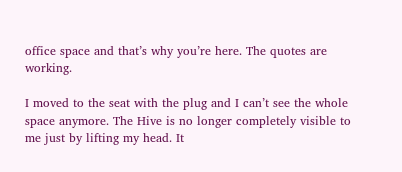office space and that’s why you’re here. The quotes are working.

I moved to the seat with the plug and I can’t see the whole space anymore. The Hive is no longer completely visible to me just by lifting my head. It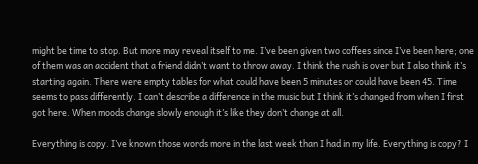might be time to stop. But more may reveal itself to me. I’ve been given two coffees since I’ve been here; one of them was an accident that a friend didn’t want to throw away. I think the rush is over but I also think it’s starting again. There were empty tables for what could have been 5 minutes or could have been 45. Time seems to pass differently. I can’t describe a difference in the music but I think it’s changed from when I first got here. When moods change slowly enough it’s like they don’t change at all.

Everything is copy. I’ve known those words more in the last week than I had in my life. Everything is copy? I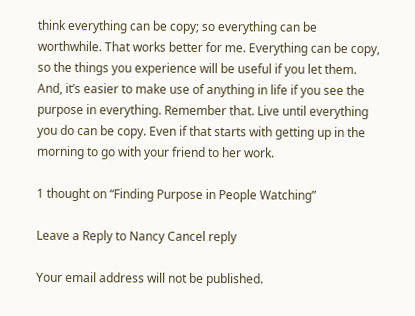think everything can be copy; so everything can be worthwhile. That works better for me. Everything can be copy, so the things you experience will be useful if you let them. And, it’s easier to make use of anything in life if you see the purpose in everything. Remember that. Live until everything you do can be copy. Even if that starts with getting up in the morning to go with your friend to her work.

1 thought on “Finding Purpose in People Watching”

Leave a Reply to Nancy Cancel reply

Your email address will not be published.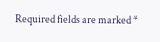Required fields are marked *